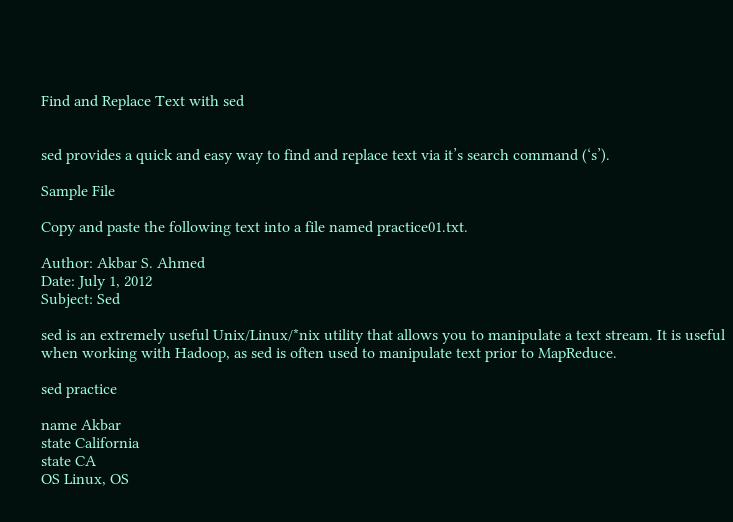Find and Replace Text with sed


sed provides a quick and easy way to find and replace text via it’s search command (‘s’).

Sample File

Copy and paste the following text into a file named practice01.txt.

Author: Akbar S. Ahmed
Date: July 1, 2012
Subject: Sed

sed is an extremely useful Unix/Linux/*nix utility that allows you to manipulate a text stream. It is useful when working with Hadoop, as sed is often used to manipulate text prior to MapReduce.

sed practice

name Akbar
state California
state CA
OS Linux, OS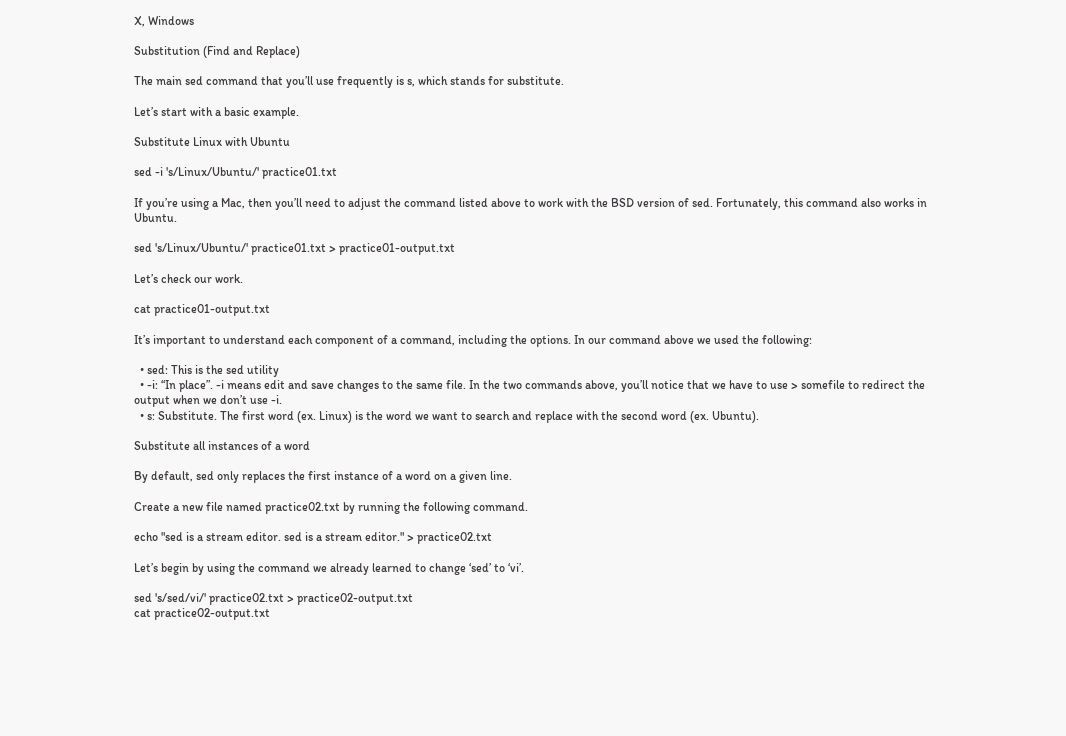X, Windows

Substitution (Find and Replace)

The main sed command that you’ll use frequently is s, which stands for substitute.

Let’s start with a basic example.

Substitute Linux with Ubuntu

sed -i 's/Linux/Ubuntu/' practice01.txt

If you’re using a Mac, then you’ll need to adjust the command listed above to work with the BSD version of sed. Fortunately, this command also works in Ubuntu.

sed 's/Linux/Ubuntu/' practice01.txt > practice01-output.txt

Let’s check our work.

cat practice01-output.txt

It’s important to understand each component of a command, including the options. In our command above we used the following:

  • sed: This is the sed utility
  • -i: “In place”. -i means edit and save changes to the same file. In the two commands above, you’ll notice that we have to use > somefile to redirect the output when we don’t use -i.
  • s: Substitute. The first word (ex. Linux) is the word we want to search and replace with the second word (ex. Ubuntu).

Substitute all instances of a word

By default, sed only replaces the first instance of a word on a given line.

Create a new file named practice02.txt by running the following command.

echo "sed is a stream editor. sed is a stream editor." > practice02.txt

Let’s begin by using the command we already learned to change ‘sed’ to ‘vi’.

sed 's/sed/vi/' practice02.txt > practice02-output.txt
cat practice02-output.txt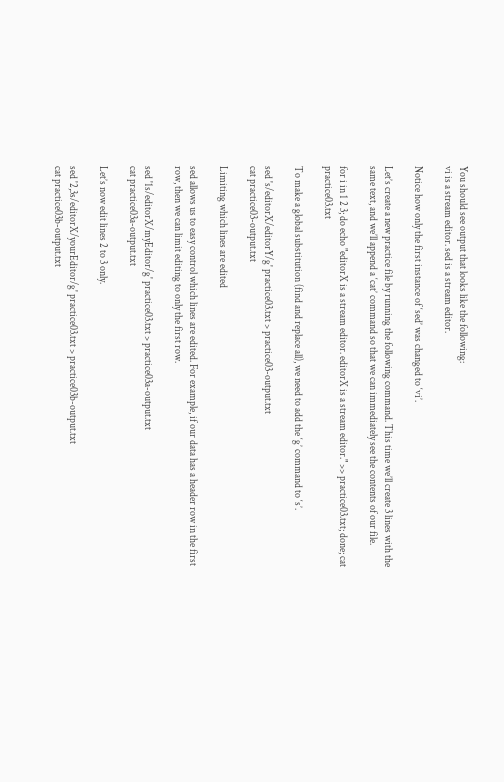You should see output that looks like the following:
vi is a stream editor. sed is a stream editor.

Notice how only the first instance of ‘sed’ was changed to ‘vi’.

Let’s create a new practice file by running the following command. This time we’ll create 3 lines with the same text, and we’ll append a ‘cat’ command so that we can immediately see the contents of our file.

for i in 1 2 3; do echo "editorX is a stream editor. editorX is a stream editor." >> practice03.txt; done; cat practice03.txt

To make a global substitution (find and replace all), we need to add the ‘g’ command to ‘s’.

sed 's/editorX/editorY/g' practice03.txt > practice03-output.txt
cat practice03-output.txt

Limiting which lines are edited

sed allows us to easy control which lines are edited. For example, if our data has a header row in the first row, then we can limit editing to only the first row.

sed '1s/editorX/myEditor/g' practice03.txt > practice03a-output.txt
cat practice03a-output.txt

Let’s now edit lines 2 to 3 only.

sed '2,3s/editorX/yourEditor/g' practice03.txt > practice03b-output.txt
cat practice03b-output.txt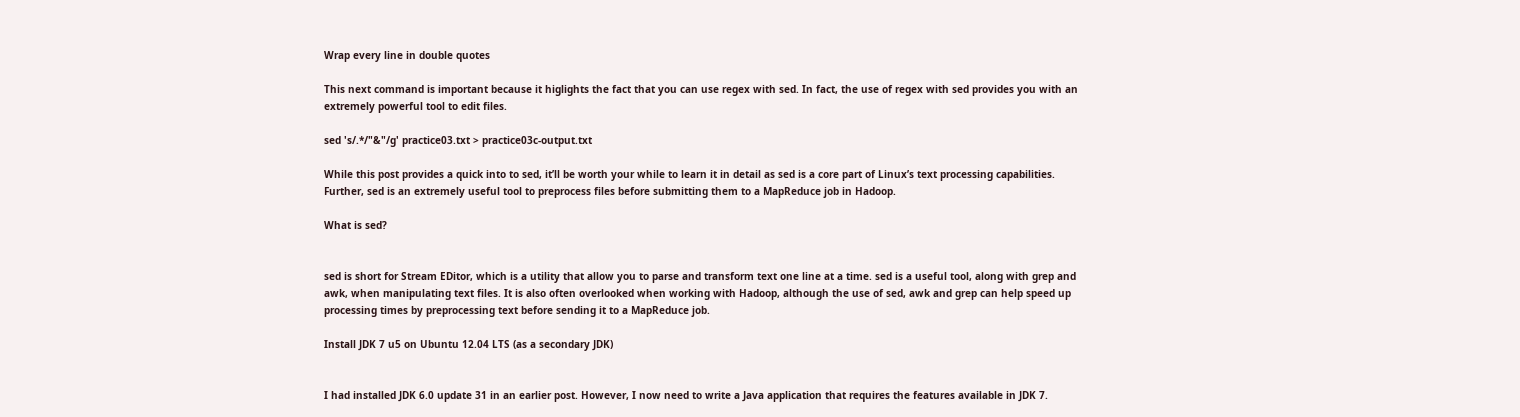Wrap every line in double quotes

This next command is important because it higlights the fact that you can use regex with sed. In fact, the use of regex with sed provides you with an extremely powerful tool to edit files.

sed 's/.*/"&"/g' practice03.txt > practice03c-output.txt

While this post provides a quick into to sed, it’ll be worth your while to learn it in detail as sed is a core part of Linux’s text processing capabilities. Further, sed is an extremely useful tool to preprocess files before submitting them to a MapReduce job in Hadoop.

What is sed?


sed is short for Stream EDitor, which is a utility that allow you to parse and transform text one line at a time. sed is a useful tool, along with grep and awk, when manipulating text files. It is also often overlooked when working with Hadoop, although the use of sed, awk and grep can help speed up processing times by preprocessing text before sending it to a MapReduce job.

Install JDK 7 u5 on Ubuntu 12.04 LTS (as a secondary JDK)


I had installed JDK 6.0 update 31 in an earlier post. However, I now need to write a Java application that requires the features available in JDK 7.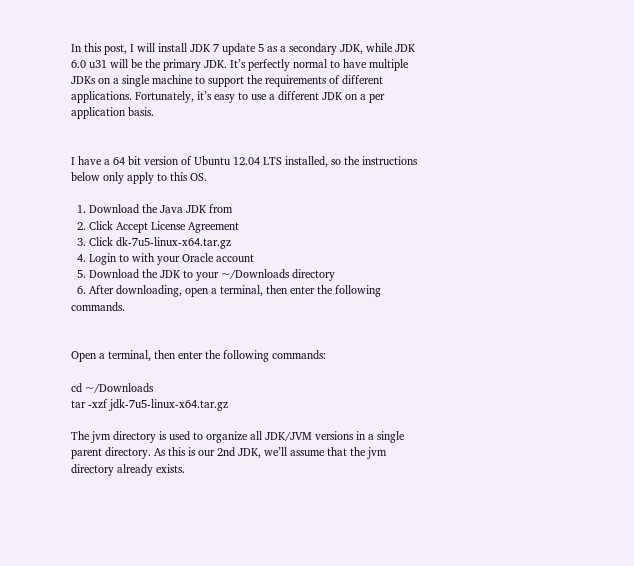In this post, I will install JDK 7 update 5 as a secondary JDK, while JDK 6.0 u31 will be the primary JDK. It’s perfectly normal to have multiple JDKs on a single machine to support the requirements of different applications. Fortunately, it’s easy to use a different JDK on a per application basis.


I have a 64 bit version of Ubuntu 12.04 LTS installed, so the instructions below only apply to this OS.

  1. Download the Java JDK from
  2. Click Accept License Agreement
  3. Click dk-7u5-linux-x64.tar.gz
  4. Login to with your Oracle account
  5. Download the JDK to your ~/Downloads directory
  6. After downloading, open a terminal, then enter the following commands.


Open a terminal, then enter the following commands:

cd ~/Downloads
tar -xzf jdk-7u5-linux-x64.tar.gz

The jvm directory is used to organize all JDK/JVM versions in a single parent directory. As this is our 2nd JDK, we’ll assume that the jvm directory already exists.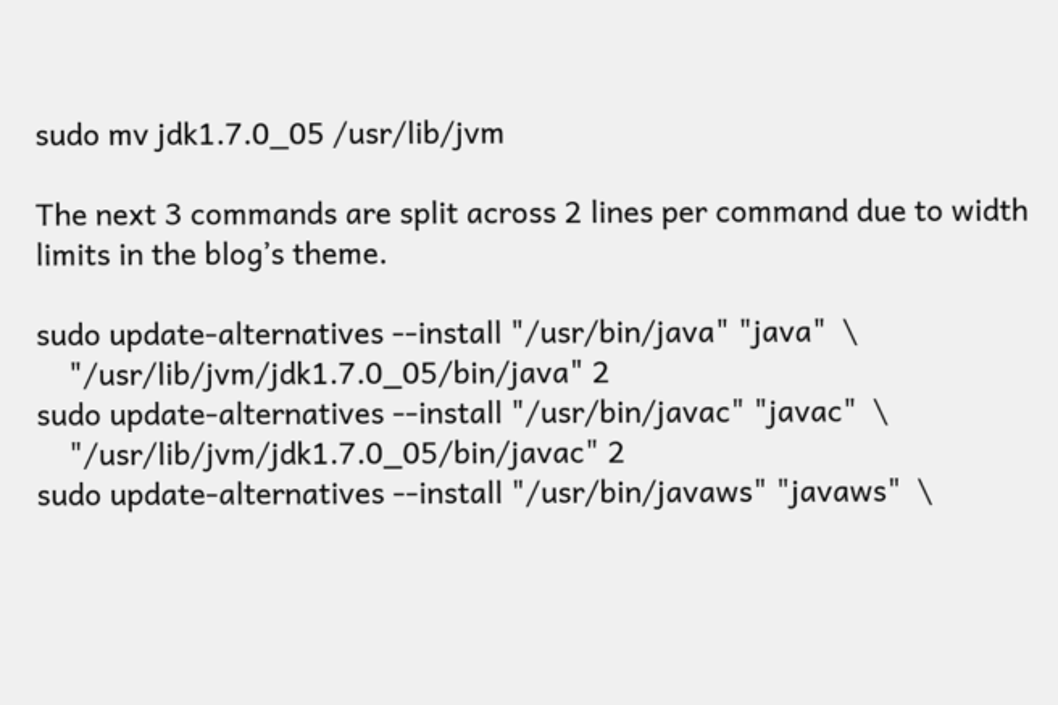sudo mv jdk1.7.0_05 /usr/lib/jvm

The next 3 commands are split across 2 lines per command due to width limits in the blog’s theme.

sudo update-alternatives --install "/usr/bin/java" "java"  \
    "/usr/lib/jvm/jdk1.7.0_05/bin/java" 2
sudo update-alternatives --install "/usr/bin/javac" "javac"  \
    "/usr/lib/jvm/jdk1.7.0_05/bin/javac" 2
sudo update-alternatives --install "/usr/bin/javaws" "javaws"  \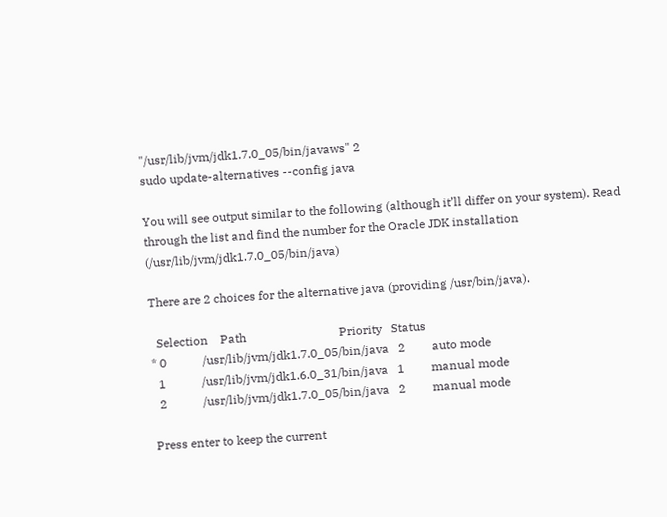"/usr/lib/jvm/jdk1.7.0_05/bin/javaws" 2
sudo update-alternatives --config java

You will see output similar to the following (although it’ll differ on your system). Read through the list and find the number for the Oracle JDK installation (/usr/lib/jvm/jdk1.7.0_05/bin/java)

There are 2 choices for the alternative java (providing /usr/bin/java).

  Selection    Path                               Priority   Status
* 0            /usr/lib/jvm/jdk1.7.0_05/bin/java   2         auto mode
  1            /usr/lib/jvm/jdk1.6.0_31/bin/java   1         manual mode
  2            /usr/lib/jvm/jdk1.7.0_05/bin/java   2         manual mode

Press enter to keep the current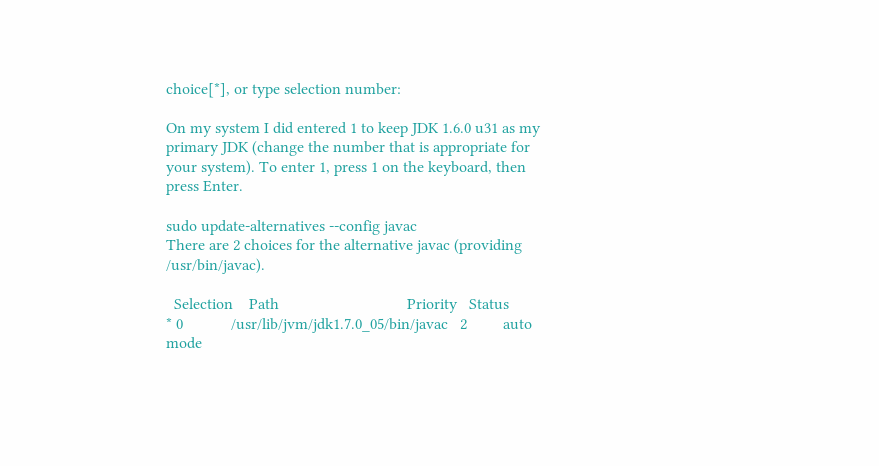choice[*], or type selection number:

On my system I did entered 1 to keep JDK 1.6.0 u31 as my primary JDK (change the number that is appropriate for your system). To enter 1, press 1 on the keyboard, then press Enter.

sudo update-alternatives --config javac
There are 2 choices for the alternative javac (providing /usr/bin/javac).

  Selection    Path                                Priority   Status
* 0            /usr/lib/jvm/jdk1.7.0_05/bin/javac   2         auto mode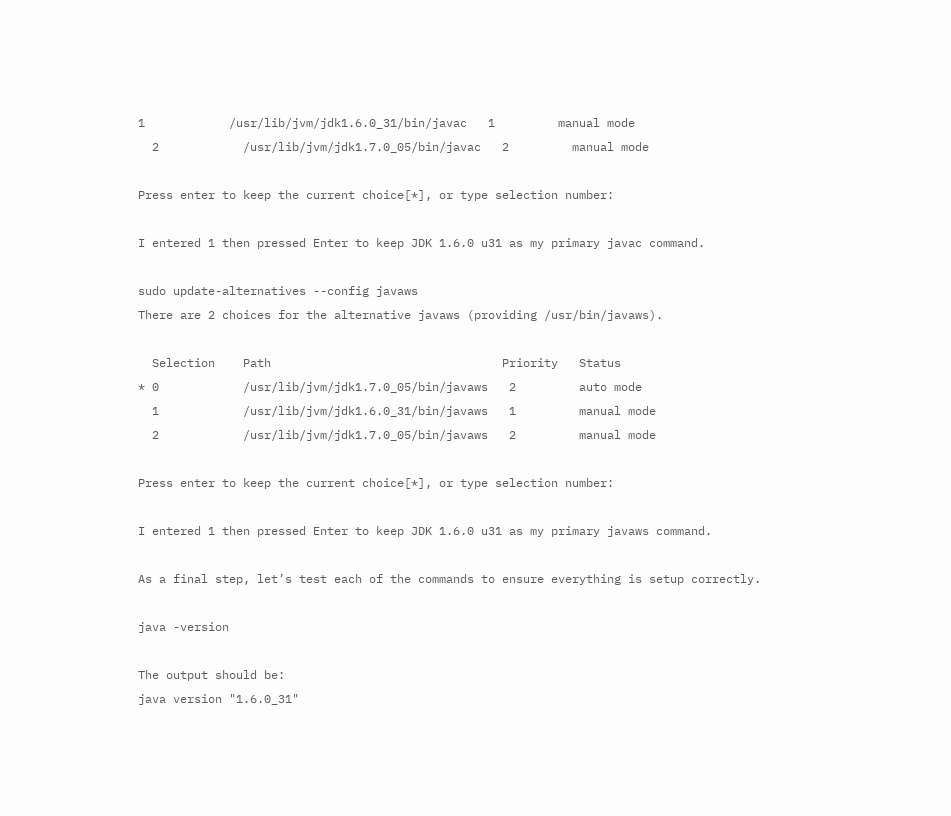1            /usr/lib/jvm/jdk1.6.0_31/bin/javac   1         manual mode
  2            /usr/lib/jvm/jdk1.7.0_05/bin/javac   2         manual mode

Press enter to keep the current choice[*], or type selection number:

I entered 1 then pressed Enter to keep JDK 1.6.0 u31 as my primary javac command.

sudo update-alternatives --config javaws
There are 2 choices for the alternative javaws (providing /usr/bin/javaws).

  Selection    Path                                 Priority   Status
* 0            /usr/lib/jvm/jdk1.7.0_05/bin/javaws   2         auto mode
  1            /usr/lib/jvm/jdk1.6.0_31/bin/javaws   1         manual mode
  2            /usr/lib/jvm/jdk1.7.0_05/bin/javaws   2         manual mode

Press enter to keep the current choice[*], or type selection number:

I entered 1 then pressed Enter to keep JDK 1.6.0 u31 as my primary javaws command.

As a final step, let’s test each of the commands to ensure everything is setup correctly.

java -version

The output should be:
java version "1.6.0_31"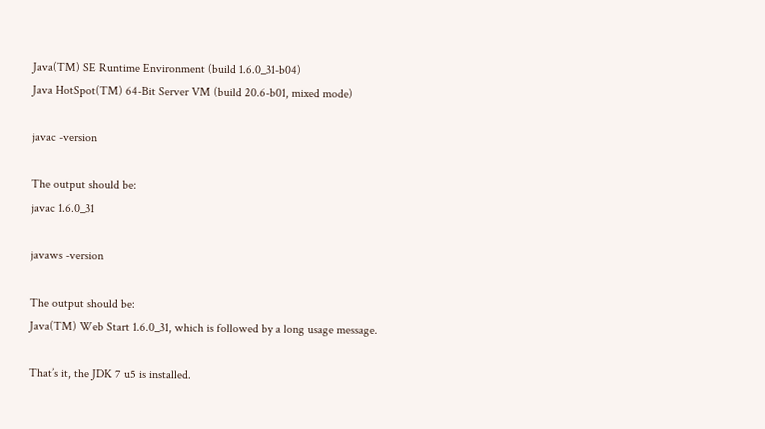Java(TM) SE Runtime Environment (build 1.6.0_31-b04)
Java HotSpot(TM) 64-Bit Server VM (build 20.6-b01, mixed mode)

javac -version

The output should be:
javac 1.6.0_31

javaws -version

The output should be:
Java(TM) Web Start 1.6.0_31, which is followed by a long usage message.

That’s it, the JDK 7 u5 is installed.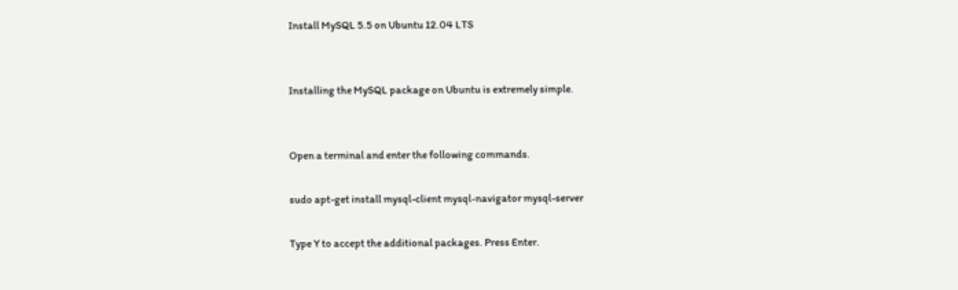Install MySQL 5.5 on Ubuntu 12.04 LTS


Installing the MySQL package on Ubuntu is extremely simple.


Open a terminal and enter the following commands.

sudo apt-get install mysql-client mysql-navigator mysql-server

Type Y to accept the additional packages. Press Enter.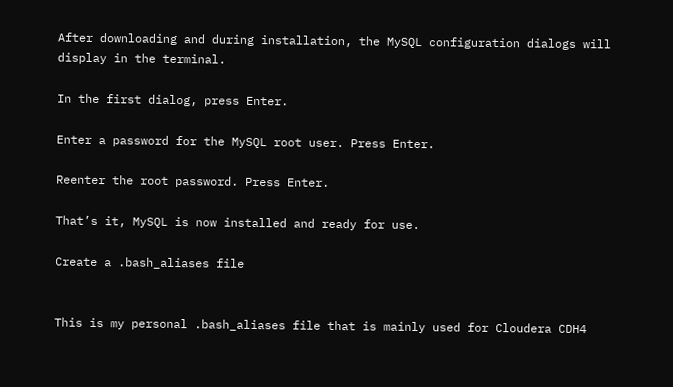After downloading and during installation, the MySQL configuration dialogs will display in the terminal.

In the first dialog, press Enter.

Enter a password for the MySQL root user. Press Enter.

Reenter the root password. Press Enter.

That’s it, MySQL is now installed and ready for use.

Create a .bash_aliases file


This is my personal .bash_aliases file that is mainly used for Cloudera CDH4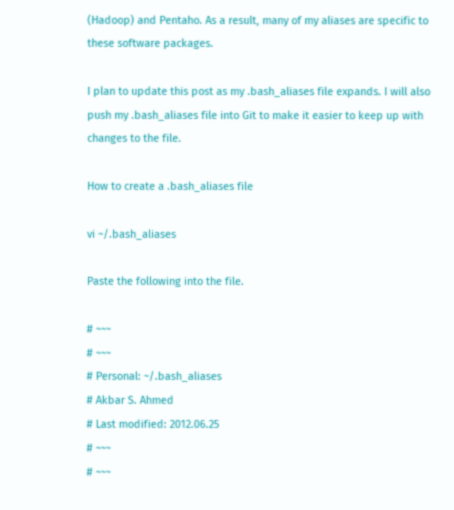(Hadoop) and Pentaho. As a result, many of my aliases are specific to these software packages.

I plan to update this post as my .bash_aliases file expands. I will also push my .bash_aliases file into Git to make it easier to keep up with changes to the file.

How to create a .bash_aliases file

vi ~/.bash_aliases

Paste the following into the file.

# ~~~
# ~~~
# Personal: ~/.bash_aliases
# Akbar S. Ahmed
# Last modified: 2012.06.25
# ~~~
# ~~~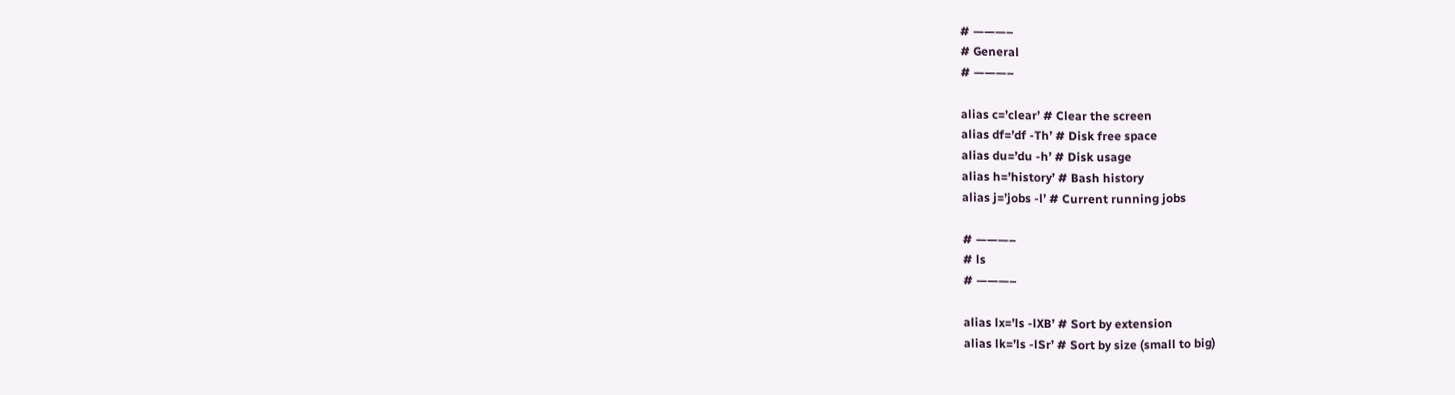# ———–
# General
# ———–

alias c=’clear’ # Clear the screen
alias df=’df -Th’ # Disk free space
alias du=’du -h’ # Disk usage
alias h=’history’ # Bash history
alias j=’jobs -l’ # Current running jobs

# ———–
# ls
# ———–

alias lx=’ls -lXB’ # Sort by extension
alias lk=’ls -lSr’ # Sort by size (small to big)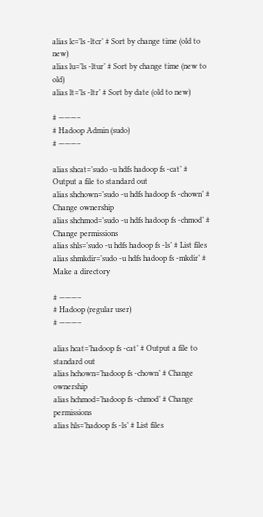alias lc=’ls -ltcr’ # Sort by change time (old to new)
alias lu=’ls -ltur’ # Sort by change time (new to old)
alias lt=’ls -ltr’ # Sort by date (old to new)

# ———–
# Hadoop Admin (sudo)
# ———–

alias shcat=’sudo -u hdfs hadoop fs -cat’ # Output a file to standard out
alias shchown=’sudo -u hdfs hadoop fs -chown’ # Change ownership
alias shchmod=’sudo -u hdfs hadoop fs -chmod’ # Change permissions
alias shls=’sudo -u hdfs hadoop fs -ls’ # List files
alias shmkdir=’sudo -u hdfs hadoop fs -mkdir’ # Make a directory

# ———–
# Hadoop (regular user)
# ———–

alias hcat=’hadoop fs -cat’ # Output a file to standard out
alias hchown=’hadoop fs -chown’ # Change ownership
alias hchmod=’hadoop fs -chmod’ # Change permissions
alias hls=’hadoop fs -ls’ # List files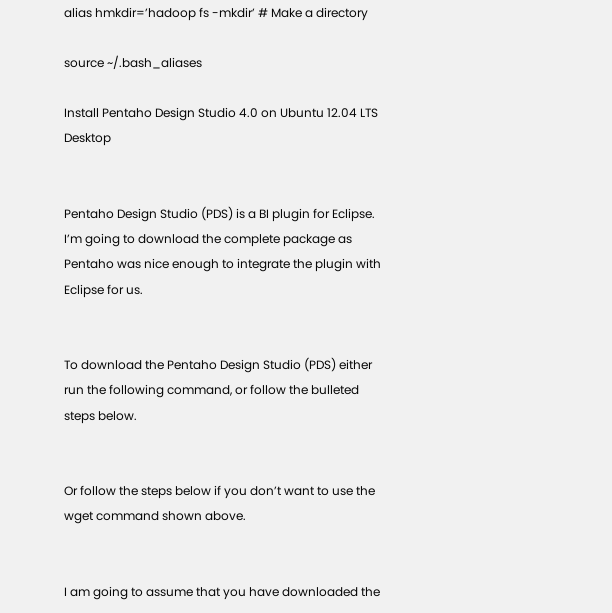alias hmkdir=’hadoop fs -mkdir’ # Make a directory

source ~/.bash_aliases

Install Pentaho Design Studio 4.0 on Ubuntu 12.04 LTS Desktop


Pentaho Design Studio (PDS) is a BI plugin for Eclipse. I’m going to download the complete package as Pentaho was nice enough to integrate the plugin with Eclipse for us.


To download the Pentaho Design Studio (PDS) either run the following command, or follow the bulleted steps below.


Or follow the steps below if you don’t want to use the wget command shown above.


I am going to assume that you have downloaded the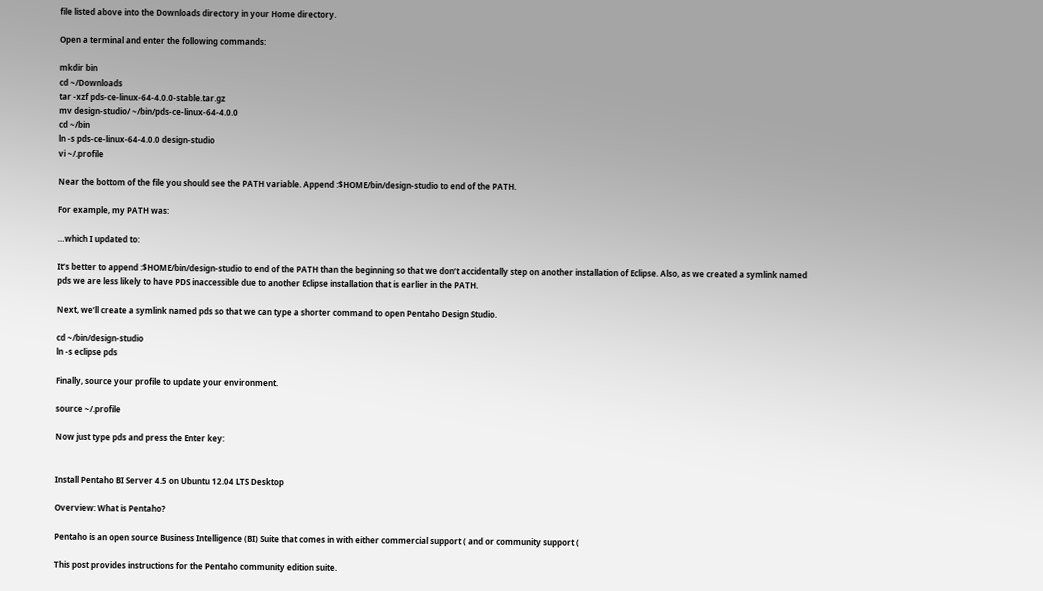file listed above into the Downloads directory in your Home directory.

Open a terminal and enter the following commands:

mkdir bin
cd ~/Downloads
tar -xzf pds-ce-linux-64-4.0.0-stable.tar.gz
mv design-studio/ ~/bin/pds-ce-linux-64-4.0.0
cd ~/bin
ln -s pds-ce-linux-64-4.0.0 design-studio
vi ~/.profile

Near the bottom of the file you should see the PATH variable. Append :$HOME/bin/design-studio to end of the PATH.

For example, my PATH was:

…which I updated to:

It’s better to append :$HOME/bin/design-studio to end of the PATH than the beginning so that we don’t accidentally step on another installation of Eclipse. Also, as we created a symlink named pds we are less likely to have PDS inaccessible due to another Eclipse installation that is earlier in the PATH.

Next, we’ll create a symlink named pds so that we can type a shorter command to open Pentaho Design Studio.

cd ~/bin/design-studio
ln -s eclipse pds

Finally, source your profile to update your environment.

source ~/.profile

Now just type pds and press the Enter key:


Install Pentaho BI Server 4.5 on Ubuntu 12.04 LTS Desktop

Overview: What is Pentaho?

Pentaho is an open source Business Intelligence (BI) Suite that comes in with either commercial support ( and or community support (

This post provides instructions for the Pentaho community edition suite.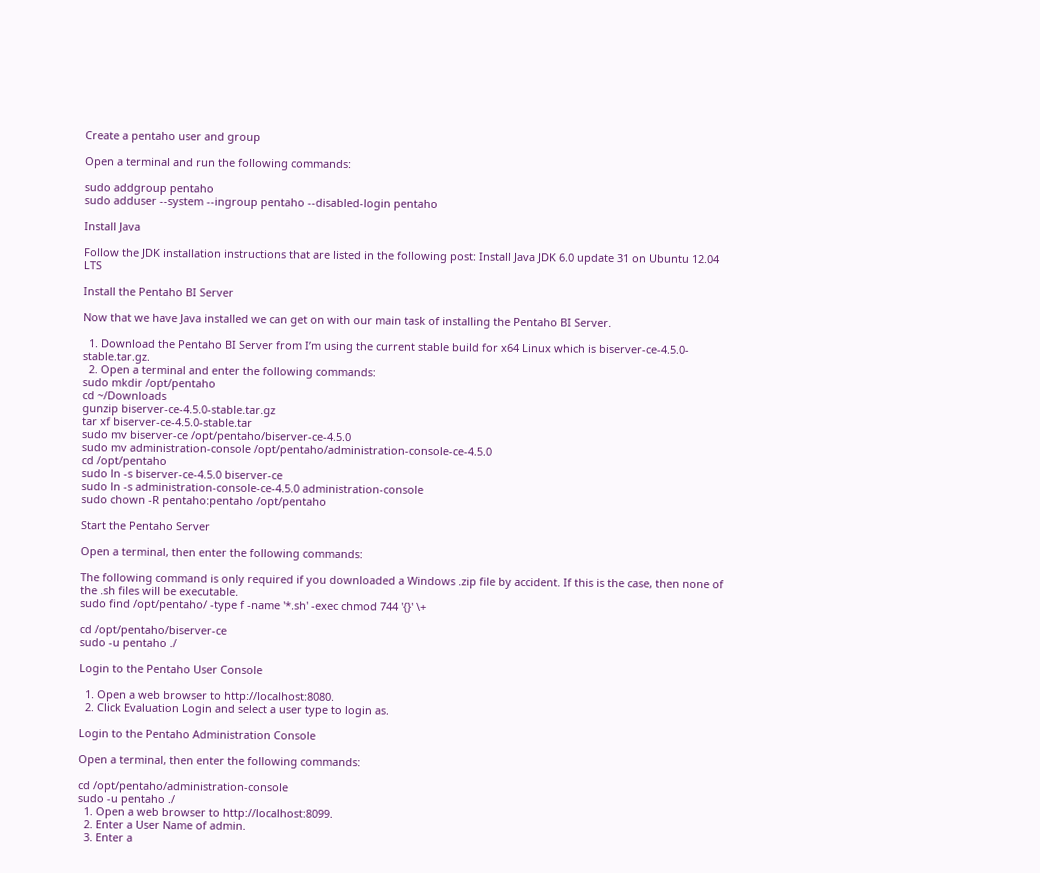Create a pentaho user and group

Open a terminal and run the following commands:

sudo addgroup pentaho
sudo adduser --system --ingroup pentaho --disabled-login pentaho

Install Java

Follow the JDK installation instructions that are listed in the following post: Install Java JDK 6.0 update 31 on Ubuntu 12.04 LTS

Install the Pentaho BI Server

Now that we have Java installed we can get on with our main task of installing the Pentaho BI Server.

  1. Download the Pentaho BI Server from I’m using the current stable build for x64 Linux which is biserver-ce-4.5.0-stable.tar.gz.
  2. Open a terminal and enter the following commands:
sudo mkdir /opt/pentaho
cd ~/Downloads
gunzip biserver-ce-4.5.0-stable.tar.gz
tar xf biserver-ce-4.5.0-stable.tar
sudo mv biserver-ce /opt/pentaho/biserver-ce-4.5.0
sudo mv administration-console /opt/pentaho/administration-console-ce-4.5.0
cd /opt/pentaho
sudo ln -s biserver-ce-4.5.0 biserver-ce
sudo ln -s administration-console-ce-4.5.0 administration-console
sudo chown -R pentaho:pentaho /opt/pentaho

Start the Pentaho Server

Open a terminal, then enter the following commands:

The following command is only required if you downloaded a Windows .zip file by accident. If this is the case, then none of the .sh files will be executable.
sudo find /opt/pentaho/ -type f -name '*.sh' -exec chmod 744 '{}' \+

cd /opt/pentaho/biserver-ce
sudo -u pentaho ./

Login to the Pentaho User Console

  1. Open a web browser to http://localhost:8080.
  2. Click Evaluation Login and select a user type to login as.

Login to the Pentaho Administration Console

Open a terminal, then enter the following commands:

cd /opt/pentaho/administration-console
sudo -u pentaho ./
  1. Open a web browser to http://localhost:8099.
  2. Enter a User Name of admin.
  3. Enter a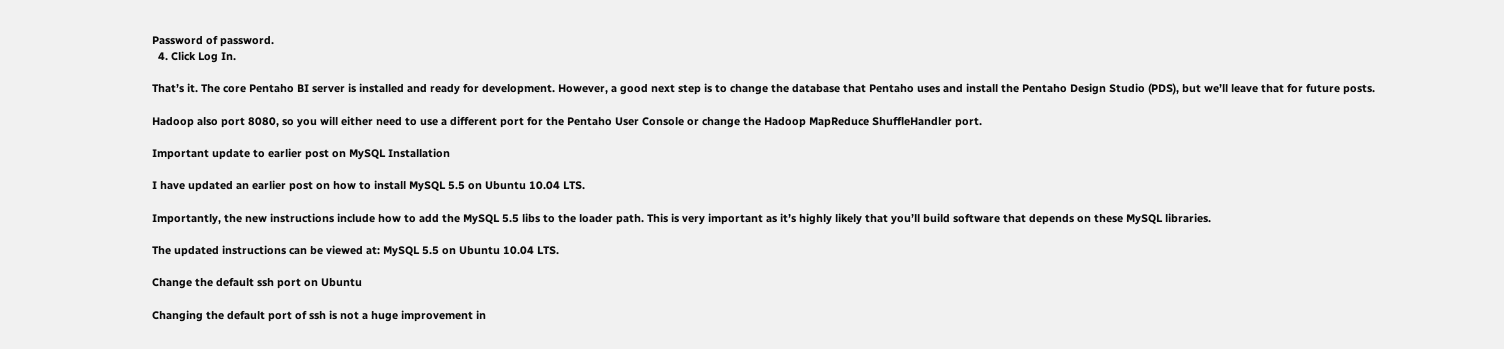Password of password.
  4. Click Log In.

That’s it. The core Pentaho BI server is installed and ready for development. However, a good next step is to change the database that Pentaho uses and install the Pentaho Design Studio (PDS), but we’ll leave that for future posts.

Hadoop also port 8080, so you will either need to use a different port for the Pentaho User Console or change the Hadoop MapReduce ShuffleHandler port.

Important update to earlier post on MySQL Installation

I have updated an earlier post on how to install MySQL 5.5 on Ubuntu 10.04 LTS.

Importantly, the new instructions include how to add the MySQL 5.5 libs to the loader path. This is very important as it’s highly likely that you’ll build software that depends on these MySQL libraries.

The updated instructions can be viewed at: MySQL 5.5 on Ubuntu 10.04 LTS.

Change the default ssh port on Ubuntu

Changing the default port of ssh is not a huge improvement in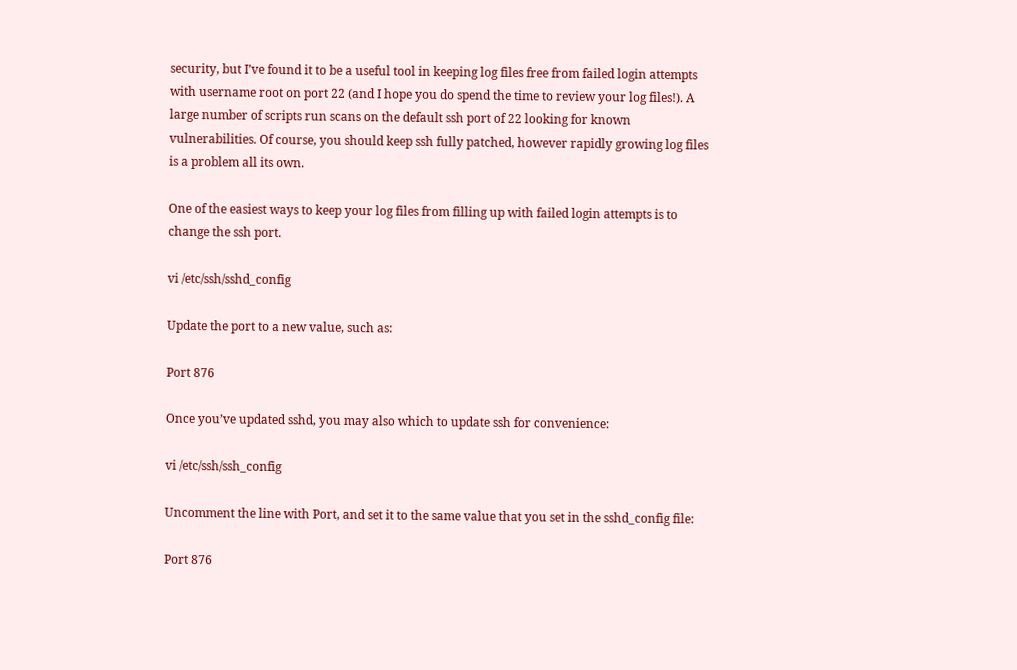security, but I’ve found it to be a useful tool in keeping log files free from failed login attempts with username root on port 22 (and I hope you do spend the time to review your log files!). A large number of scripts run scans on the default ssh port of 22 looking for known vulnerabilities. Of course, you should keep ssh fully patched, however rapidly growing log files is a problem all its own.

One of the easiest ways to keep your log files from filling up with failed login attempts is to change the ssh port.

vi /etc/ssh/sshd_config

Update the port to a new value, such as:

Port 876

Once you’ve updated sshd, you may also which to update ssh for convenience:

vi /etc/ssh/ssh_config

Uncomment the line with Port, and set it to the same value that you set in the sshd_config file:

Port 876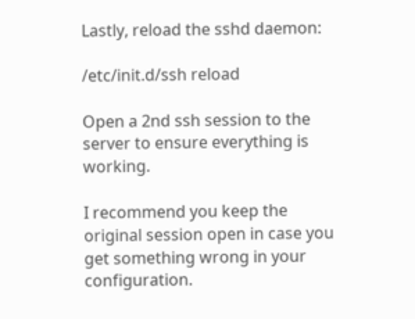Lastly, reload the sshd daemon:

/etc/init.d/ssh reload

Open a 2nd ssh session to the server to ensure everything is working.

I recommend you keep the original session open in case you get something wrong in your configuration.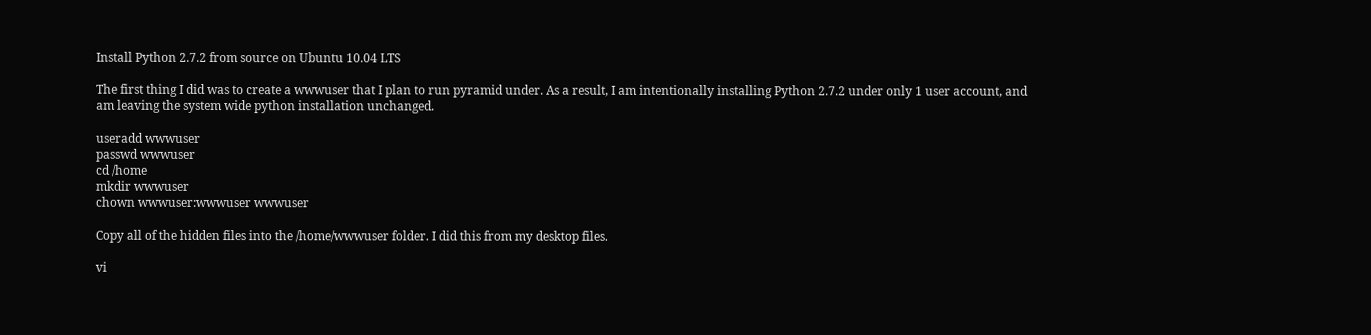Install Python 2.7.2 from source on Ubuntu 10.04 LTS

The first thing I did was to create a wwwuser that I plan to run pyramid under. As a result, I am intentionally installing Python 2.7.2 under only 1 user account, and am leaving the system wide python installation unchanged.

useradd wwwuser
passwd wwwuser
cd /home
mkdir wwwuser
chown wwwuser:wwwuser wwwuser

Copy all of the hidden files into the /home/wwwuser folder. I did this from my desktop files.

vi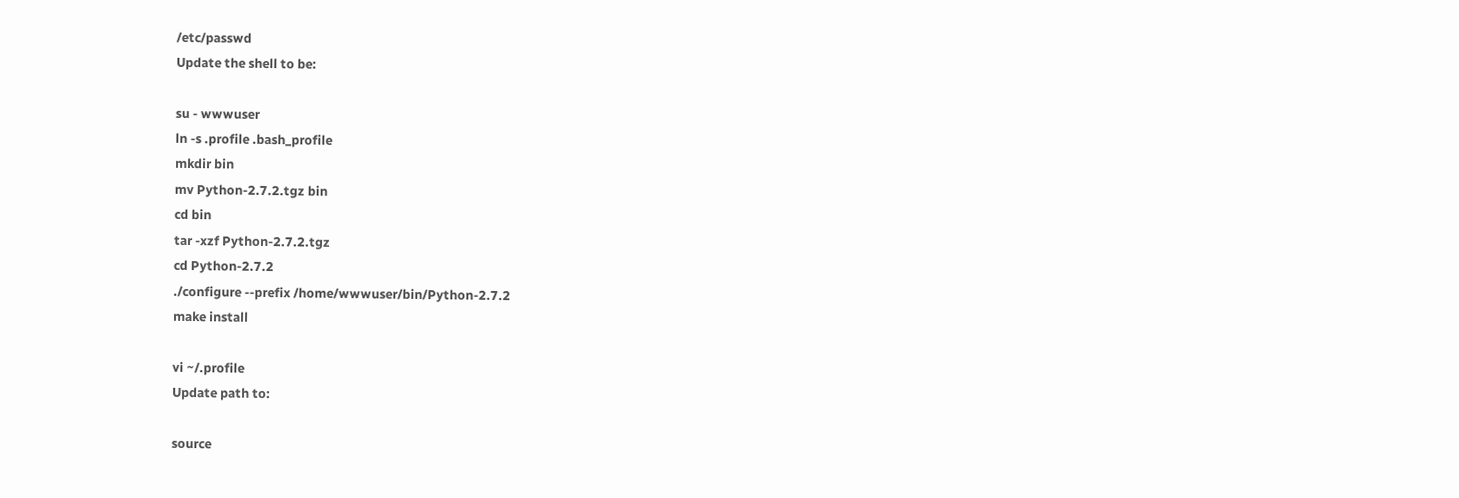/etc/passwd
Update the shell to be:

su - wwwuser
ln -s .profile .bash_profile
mkdir bin
mv Python-2.7.2.tgz bin
cd bin
tar -xzf Python-2.7.2.tgz
cd Python-2.7.2
./configure --prefix /home/wwwuser/bin/Python-2.7.2
make install

vi ~/.profile
Update path to:

source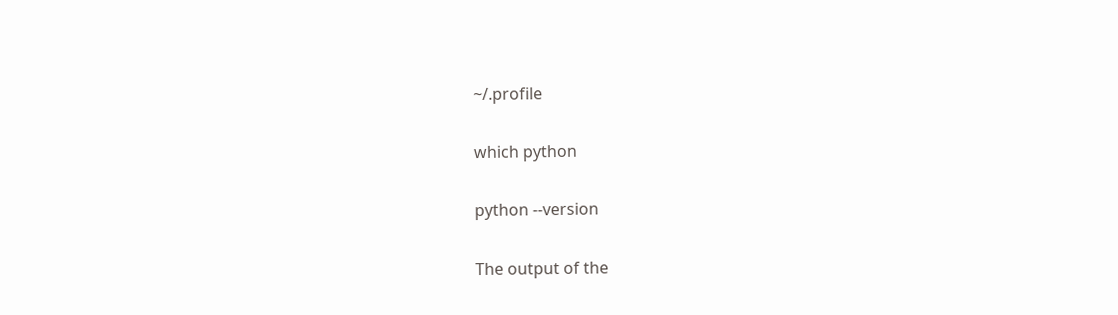~/.profile

which python

python --version

The output of the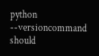python --versioncommand should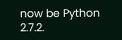now be Python 2.7.2.